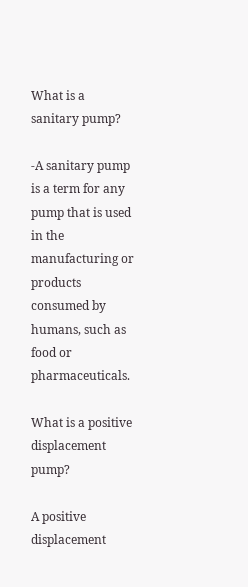What is a sanitary pump?

-A sanitary pump is a term for any pump that is used in the manufacturing or products consumed by humans, such as food or pharmaceuticals.

What is a positive displacement pump?

A positive displacement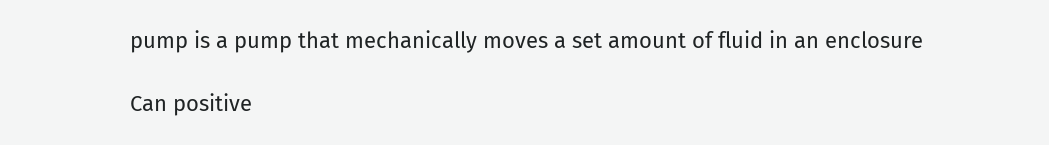pump is a pump that mechanically moves a set amount of fluid in an enclosure

Can positive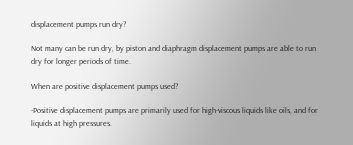displacement pumps run dry?

Not many can be run dry, by piston and diaphragm displacement pumps are able to run dry for longer periods of time.

When are positive displacement pumps used?

-Positive displacement pumps are primarily used for high-viscous liquids like oils, and for liquids at high pressures.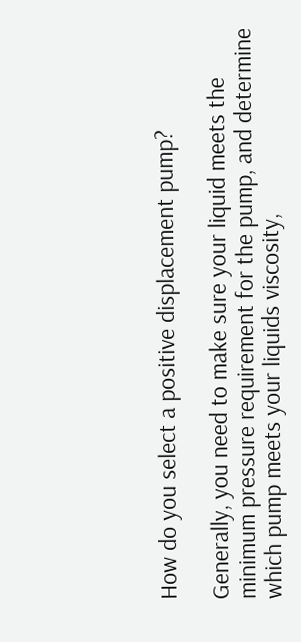How do you select a positive displacement pump?

Generally, you need to make sure your liquid meets the minimum pressure requirement for the pump, and determine which pump meets your liquids viscosity,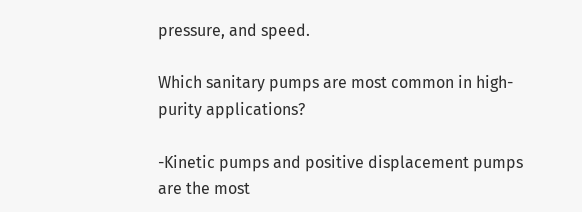pressure, and speed.

Which sanitary pumps are most common in high-purity applications?

-Kinetic pumps and positive displacement pumps are the most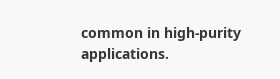common in high-purity applications.